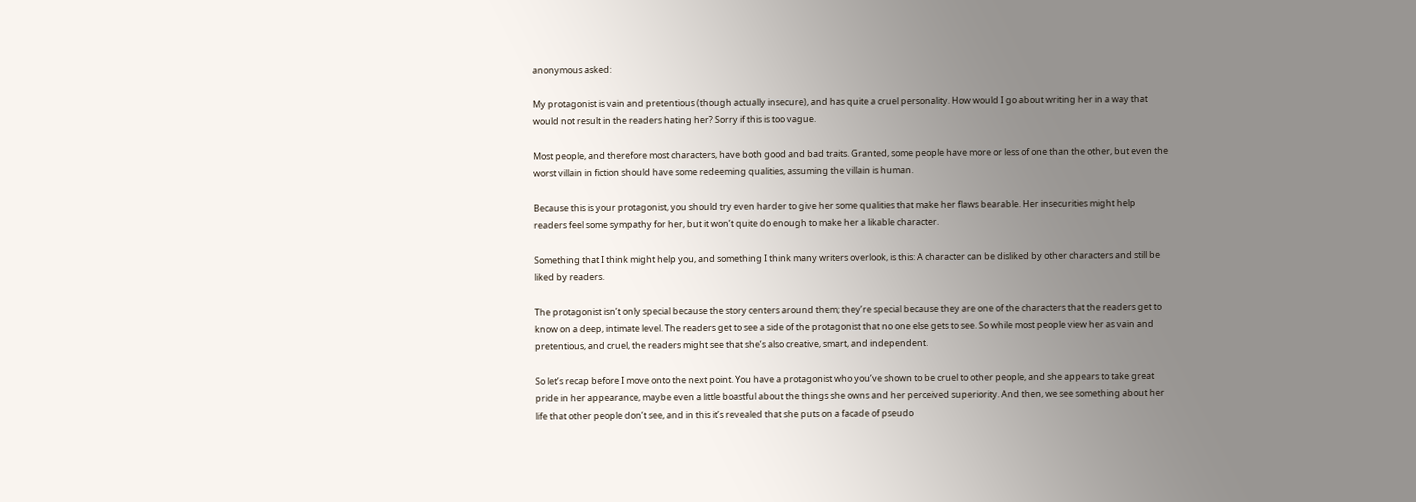anonymous asked:

My protagonist is vain and pretentious (though actually insecure), and has quite a cruel personality. How would I go about writing her in a way that would not result in the readers hating her? Sorry if this is too vague.

Most people, and therefore most characters, have both good and bad traits. Granted, some people have more or less of one than the other, but even the worst villain in fiction should have some redeeming qualities, assuming the villain is human.

Because this is your protagonist, you should try even harder to give her some qualities that make her flaws bearable. Her insecurities might help readers feel some sympathy for her, but it won’t quite do enough to make her a likable character.

Something that I think might help you, and something I think many writers overlook, is this: A character can be disliked by other characters and still be liked by readers.

The protagonist isn’t only special because the story centers around them; they’re special because they are one of the characters that the readers get to know on a deep, intimate level. The readers get to see a side of the protagonist that no one else gets to see. So while most people view her as vain and pretentious, and cruel, the readers might see that she’s also creative, smart, and independent.

So let’s recap before I move onto the next point. You have a protagonist who you’ve shown to be cruel to other people, and she appears to take great pride in her appearance, maybe even a little boastful about the things she owns and her perceived superiority. And then, we see something about her life that other people don’t see, and in this it’s revealed that she puts on a facade of pseudo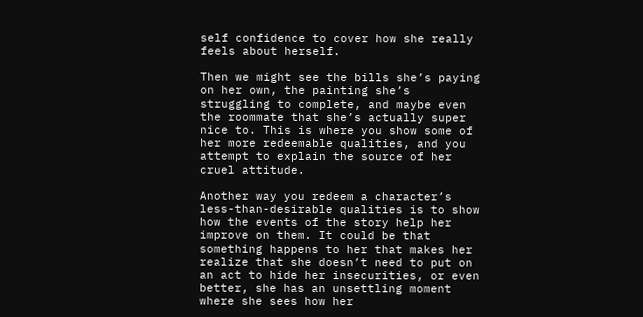self confidence to cover how she really feels about herself.

Then we might see the bills she’s paying on her own, the painting she’s struggling to complete, and maybe even the roommate that she’s actually super nice to. This is where you show some of her more redeemable qualities, and you attempt to explain the source of her cruel attitude.

Another way you redeem a character’s less-than-desirable qualities is to show how the events of the story help her improve on them. It could be that something happens to her that makes her realize that she doesn’t need to put on an act to hide her insecurities, or even better, she has an unsettling moment where she sees how her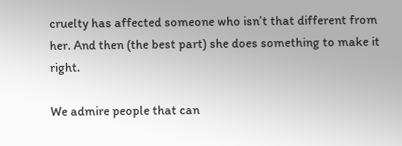cruelty has affected someone who isn’t that different from her. And then (the best part) she does something to make it right.

We admire people that can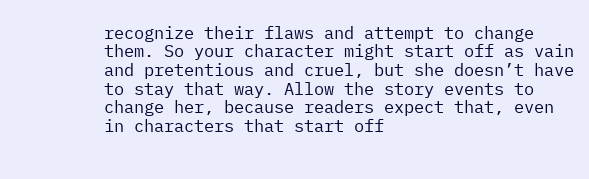recognize their flaws and attempt to change them. So your character might start off as vain and pretentious and cruel, but she doesn’t have to stay that way. Allow the story events to change her, because readers expect that, even in characters that start off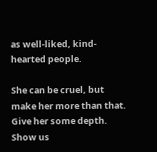as well-liked, kind-hearted people.

She can be cruel, but make her more than that. Give her some depth. Show us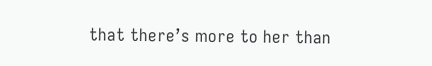that there’s more to her than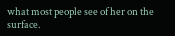what most people see of her on the surface.